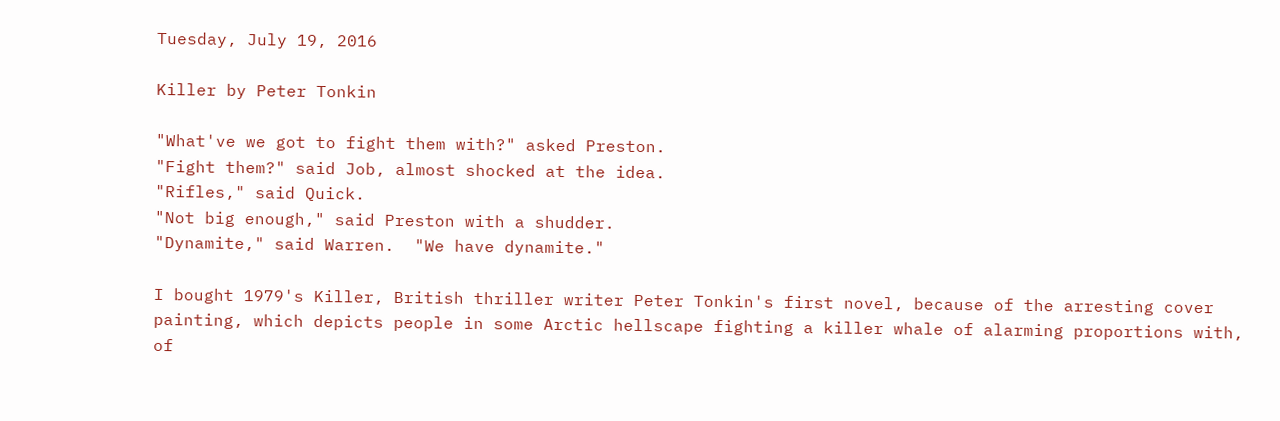Tuesday, July 19, 2016

Killer by Peter Tonkin

"What've we got to fight them with?" asked Preston.
"Fight them?" said Job, almost shocked at the idea.
"Rifles," said Quick.
"Not big enough," said Preston with a shudder.
"Dynamite," said Warren.  "We have dynamite."

I bought 1979's Killer, British thriller writer Peter Tonkin's first novel, because of the arresting cover painting, which depicts people in some Arctic hellscape fighting a killer whale of alarming proportions with, of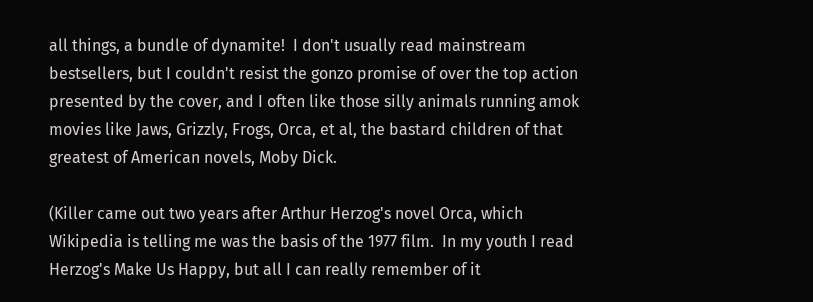all things, a bundle of dynamite!  I don't usually read mainstream bestsellers, but I couldn't resist the gonzo promise of over the top action presented by the cover, and I often like those silly animals running amok movies like Jaws, Grizzly, Frogs, Orca, et al, the bastard children of that greatest of American novels, Moby Dick.

(Killer came out two years after Arthur Herzog's novel Orca, which Wikipedia is telling me was the basis of the 1977 film.  In my youth I read Herzog's Make Us Happy, but all I can really remember of it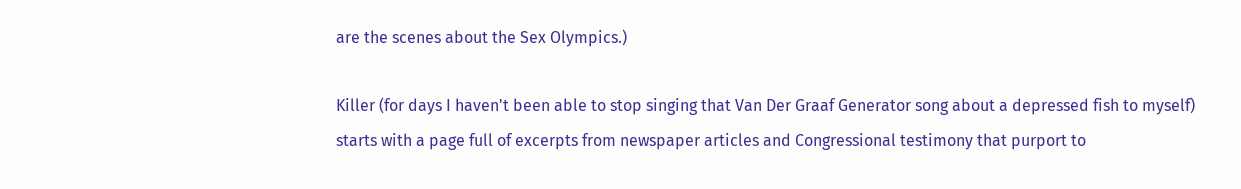are the scenes about the Sex Olympics.)

Killer (for days I haven't been able to stop singing that Van Der Graaf Generator song about a depressed fish to myself) starts with a page full of excerpts from newspaper articles and Congressional testimony that purport to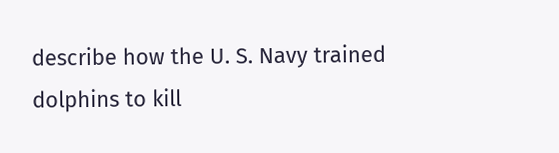describe how the U. S. Navy trained dolphins to kill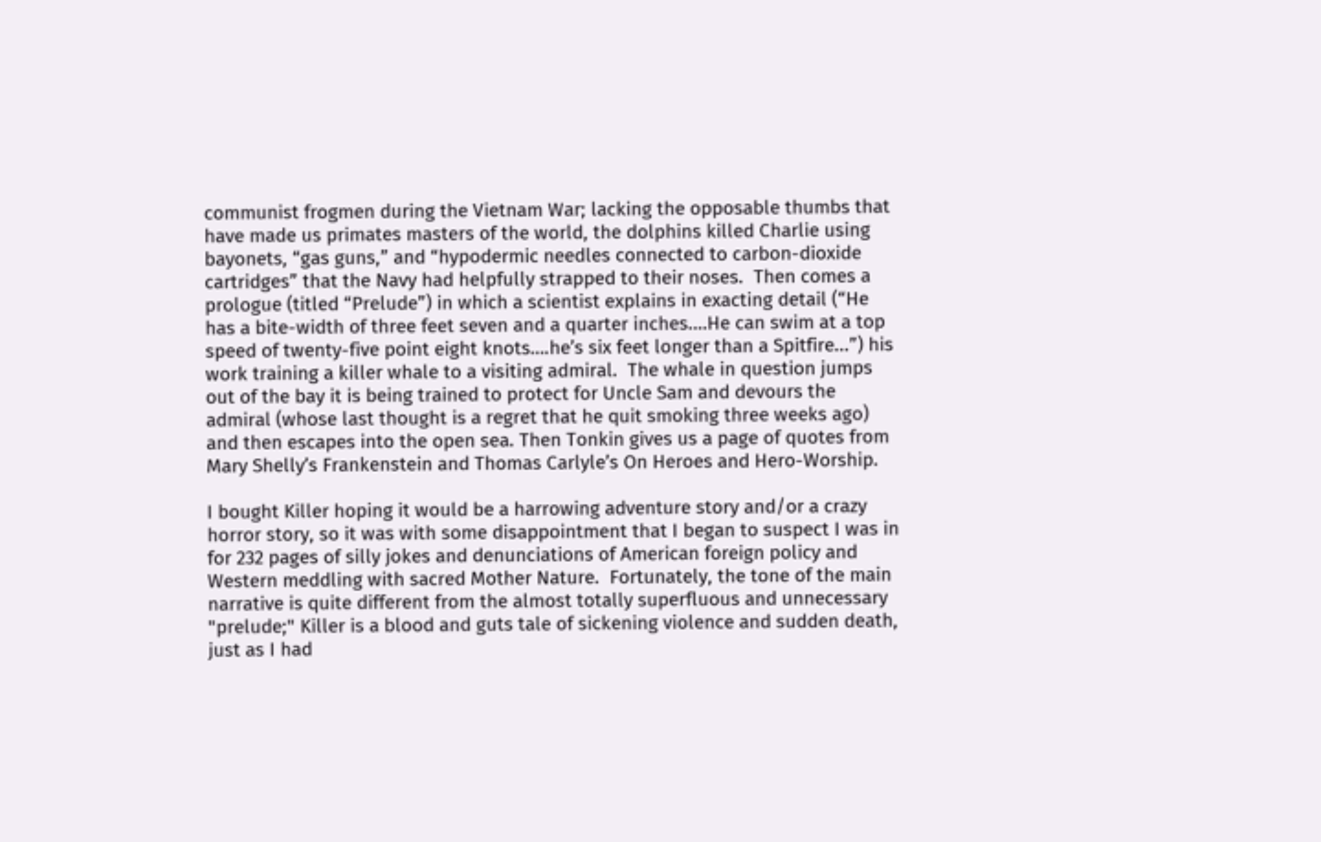communist frogmen during the Vietnam War; lacking the opposable thumbs that have made us primates masters of the world, the dolphins killed Charlie using bayonets, “gas guns,” and “hypodermic needles connected to carbon-dioxide cartridges” that the Navy had helpfully strapped to their noses.  Then comes a prologue (titled “Prelude”) in which a scientist explains in exacting detail (“He has a bite-width of three feet seven and a quarter inches.…He can swim at a top speed of twenty-five point eight knots….he’s six feet longer than a Spitfire...”) his work training a killer whale to a visiting admiral.  The whale in question jumps out of the bay it is being trained to protect for Uncle Sam and devours the admiral (whose last thought is a regret that he quit smoking three weeks ago) and then escapes into the open sea. Then Tonkin gives us a page of quotes from Mary Shelly’s Frankenstein and Thomas Carlyle’s On Heroes and Hero-Worship.

I bought Killer hoping it would be a harrowing adventure story and/or a crazy horror story, so it was with some disappointment that I began to suspect I was in for 232 pages of silly jokes and denunciations of American foreign policy and Western meddling with sacred Mother Nature.  Fortunately, the tone of the main narrative is quite different from the almost totally superfluous and unnecessary "prelude;" Killer is a blood and guts tale of sickening violence and sudden death, just as I had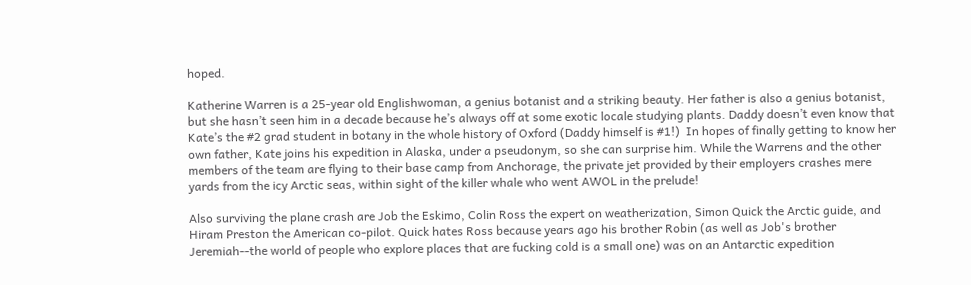hoped.

Katherine Warren is a 25-year old Englishwoman, a genius botanist and a striking beauty. Her father is also a genius botanist, but she hasn’t seen him in a decade because he’s always off at some exotic locale studying plants. Daddy doesn’t even know that Kate’s the #2 grad student in botany in the whole history of Oxford (Daddy himself is #1!)  In hopes of finally getting to know her own father, Kate joins his expedition in Alaska, under a pseudonym, so she can surprise him. While the Warrens and the other members of the team are flying to their base camp from Anchorage, the private jet provided by their employers crashes mere yards from the icy Arctic seas, within sight of the killer whale who went AWOL in the prelude!

Also surviving the plane crash are Job the Eskimo, Colin Ross the expert on weatherization, Simon Quick the Arctic guide, and Hiram Preston the American co-pilot. Quick hates Ross because years ago his brother Robin (as well as Job's brother Jeremiah--the world of people who explore places that are fucking cold is a small one) was on an Antarctic expedition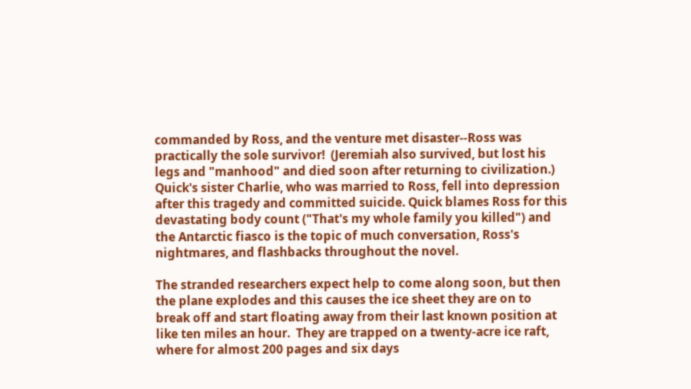commanded by Ross, and the venture met disaster--Ross was practically the sole survivor!  (Jeremiah also survived, but lost his legs and "manhood" and died soon after returning to civilization.)  Quick's sister Charlie, who was married to Ross, fell into depression after this tragedy and committed suicide. Quick blames Ross for this devastating body count ("That's my whole family you killed") and the Antarctic fiasco is the topic of much conversation, Ross's nightmares, and flashbacks throughout the novel.

The stranded researchers expect help to come along soon, but then the plane explodes and this causes the ice sheet they are on to break off and start floating away from their last known position at like ten miles an hour.  They are trapped on a twenty-acre ice raft, where for almost 200 pages and six days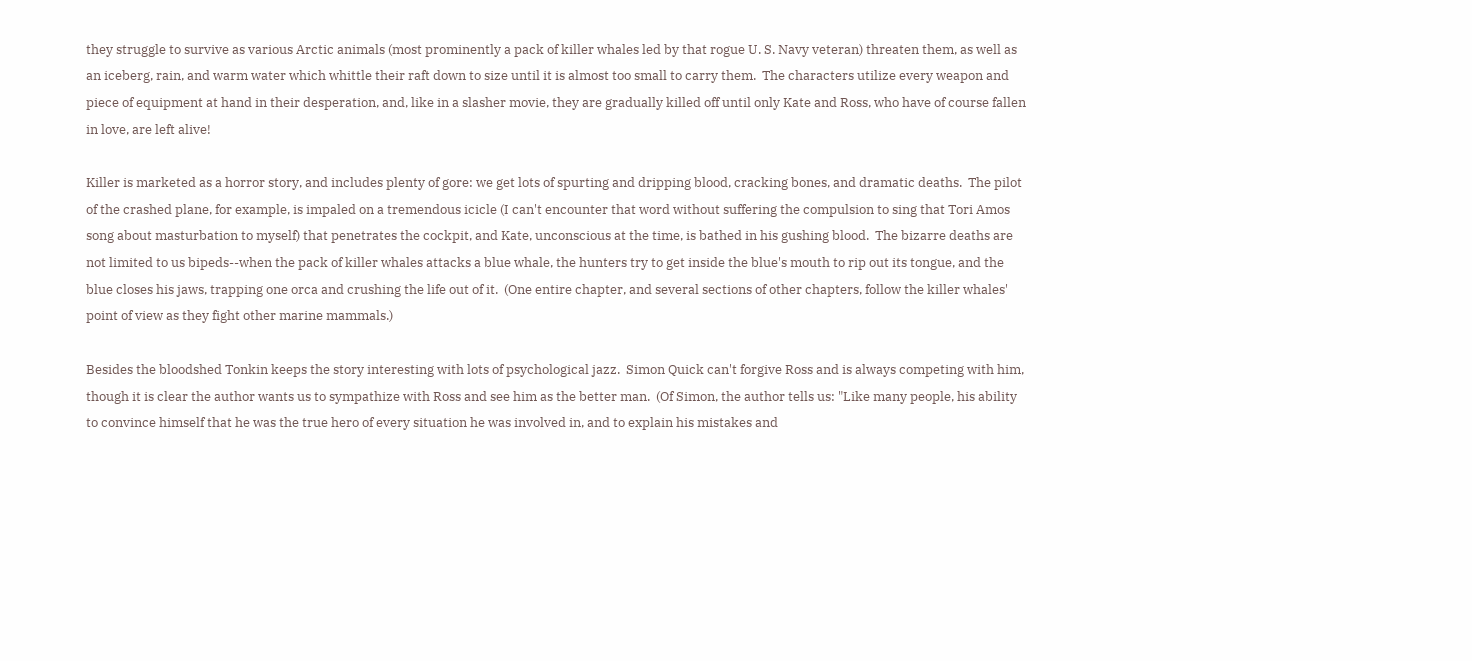they struggle to survive as various Arctic animals (most prominently a pack of killer whales led by that rogue U. S. Navy veteran) threaten them, as well as an iceberg, rain, and warm water which whittle their raft down to size until it is almost too small to carry them.  The characters utilize every weapon and piece of equipment at hand in their desperation, and, like in a slasher movie, they are gradually killed off until only Kate and Ross, who have of course fallen in love, are left alive!

Killer is marketed as a horror story, and includes plenty of gore: we get lots of spurting and dripping blood, cracking bones, and dramatic deaths.  The pilot of the crashed plane, for example, is impaled on a tremendous icicle (I can't encounter that word without suffering the compulsion to sing that Tori Amos song about masturbation to myself) that penetrates the cockpit, and Kate, unconscious at the time, is bathed in his gushing blood.  The bizarre deaths are not limited to us bipeds--when the pack of killer whales attacks a blue whale, the hunters try to get inside the blue's mouth to rip out its tongue, and the blue closes his jaws, trapping one orca and crushing the life out of it.  (One entire chapter, and several sections of other chapters, follow the killer whales' point of view as they fight other marine mammals.)

Besides the bloodshed Tonkin keeps the story interesting with lots of psychological jazz.  Simon Quick can't forgive Ross and is always competing with him, though it is clear the author wants us to sympathize with Ross and see him as the better man.  (Of Simon, the author tells us: "Like many people, his ability to convince himself that he was the true hero of every situation he was involved in, and to explain his mistakes and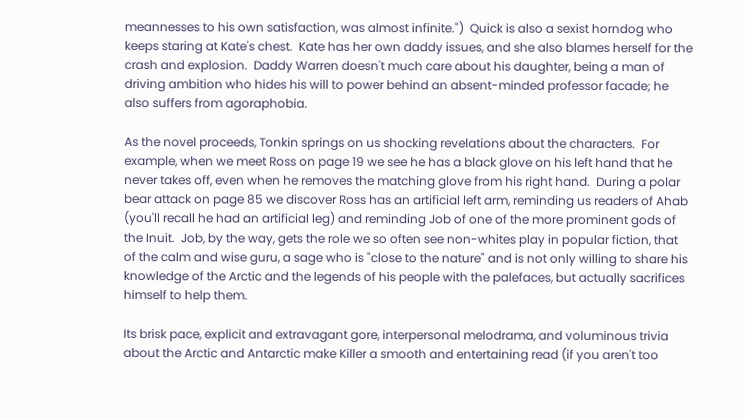meannesses to his own satisfaction, was almost infinite.")  Quick is also a sexist horndog who keeps staring at Kate's chest.  Kate has her own daddy issues, and she also blames herself for the crash and explosion.  Daddy Warren doesn't much care about his daughter, being a man of driving ambition who hides his will to power behind an absent-minded professor facade; he also suffers from agoraphobia.

As the novel proceeds, Tonkin springs on us shocking revelations about the characters.  For example, when we meet Ross on page 19 we see he has a black glove on his left hand that he never takes off, even when he removes the matching glove from his right hand.  During a polar bear attack on page 85 we discover Ross has an artificial left arm, reminding us readers of Ahab (you'll recall he had an artificial leg) and reminding Job of one of the more prominent gods of the Inuit.  Job, by the way, gets the role we so often see non-whites play in popular fiction, that of the calm and wise guru, a sage who is "close to the nature" and is not only willing to share his knowledge of the Arctic and the legends of his people with the palefaces, but actually sacrifices himself to help them.

Its brisk pace, explicit and extravagant gore, interpersonal melodrama, and voluminous trivia about the Arctic and Antarctic make Killer a smooth and entertaining read (if you aren't too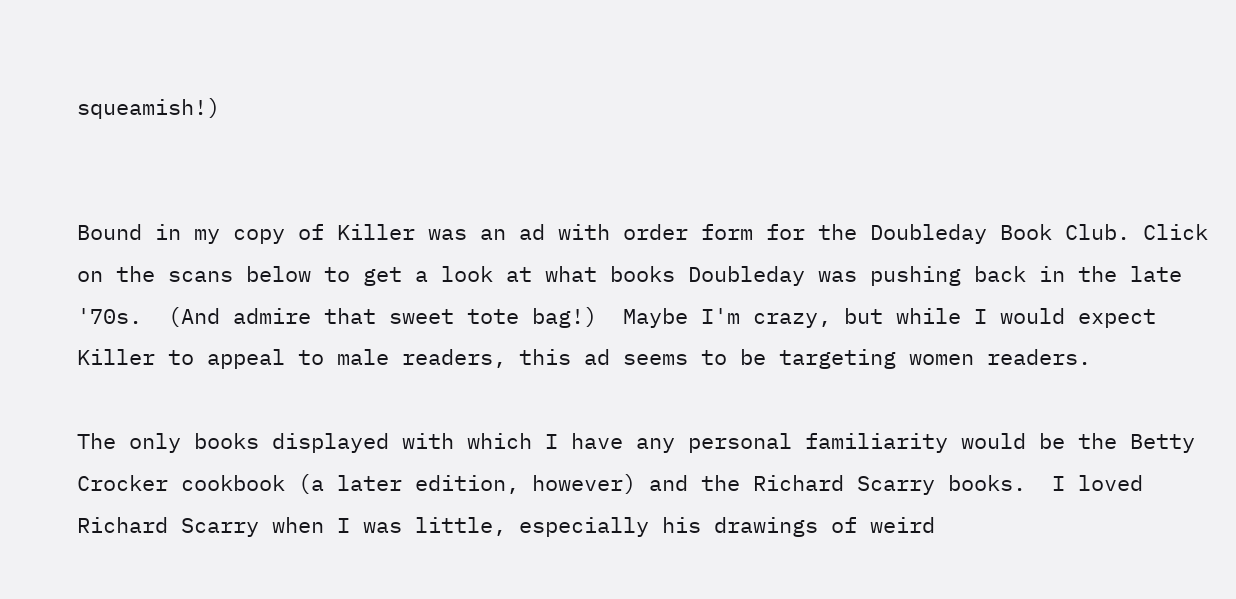squeamish!)


Bound in my copy of Killer was an ad with order form for the Doubleday Book Club. Click on the scans below to get a look at what books Doubleday was pushing back in the late '70s.  (And admire that sweet tote bag!)  Maybe I'm crazy, but while I would expect Killer to appeal to male readers, this ad seems to be targeting women readers.

The only books displayed with which I have any personal familiarity would be the Betty Crocker cookbook (a later edition, however) and the Richard Scarry books.  I loved Richard Scarry when I was little, especially his drawings of weird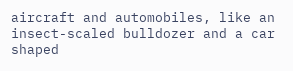aircraft and automobiles, like an insect-scaled bulldozer and a car shaped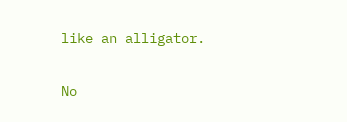like an alligator.

No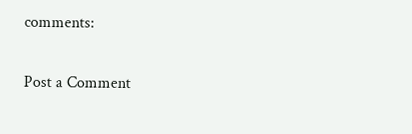comments:

Post a Comment